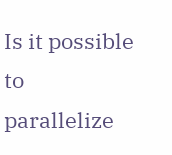Is it possible to parallelize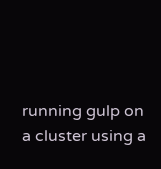running gulp on a cluster using a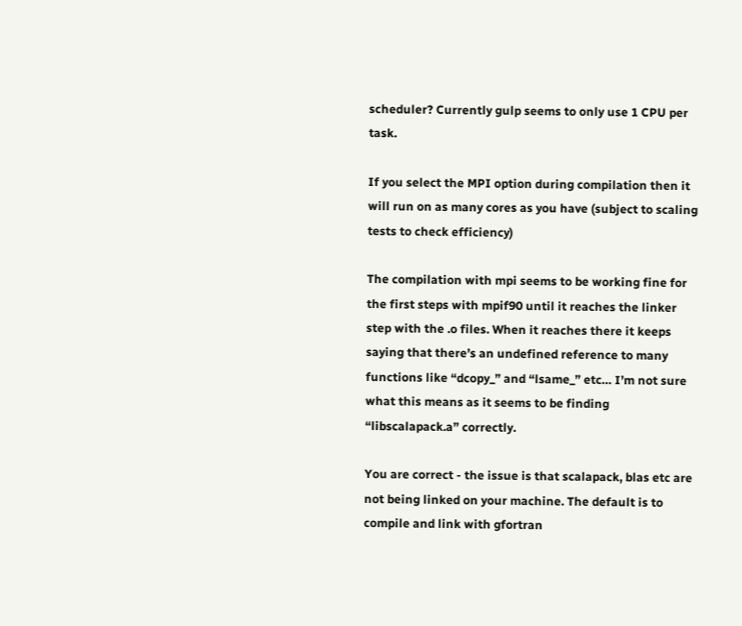scheduler? Currently gulp seems to only use 1 CPU per task.

If you select the MPI option during compilation then it will run on as many cores as you have (subject to scaling tests to check efficiency)

The compilation with mpi seems to be working fine for the first steps with mpif90 until it reaches the linker step with the .o files. When it reaches there it keeps saying that there’s an undefined reference to many functions like “dcopy_” and “lsame_” etc… I’m not sure what this means as it seems to be finding “libscalapack.a” correctly.

You are correct - the issue is that scalapack, blas etc are not being linked on your machine. The default is to compile and link with gfortran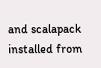and scalapack installed from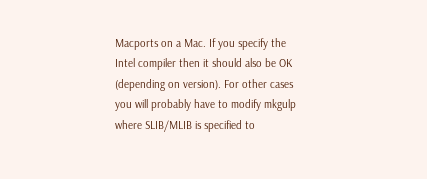Macports on a Mac. If you specify the Intel compiler then it should also be OK (depending on version). For other cases you will probably have to modify mkgulp where SLIB/MLIB is specified to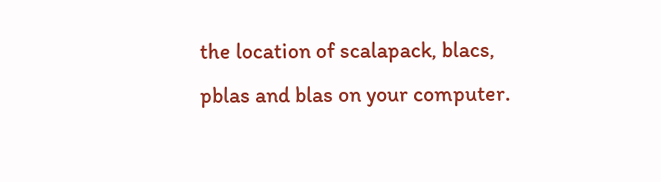the location of scalapack, blacs, pblas and blas on your computer.